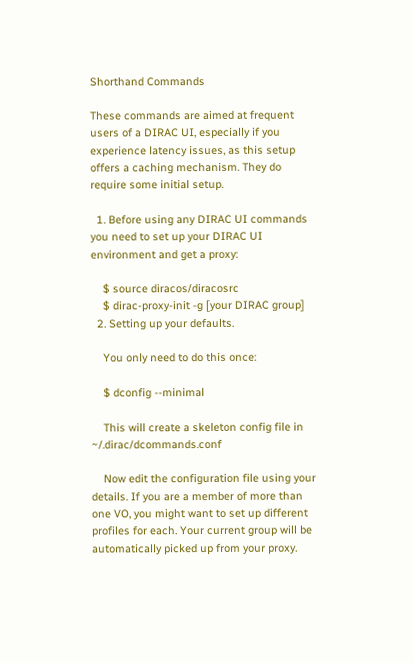Shorthand Commands

These commands are aimed at frequent users of a DIRAC UI, especially if you experience latency issues, as this setup offers a caching mechanism. They do require some initial setup.

  1. Before using any DIRAC UI commands you need to set up your DIRAC UI environment and get a proxy:

    $ source diracos/diracosrc
    $ dirac-proxy-init -g [your DIRAC group]
  2. Setting up your defaults.

    You only need to do this once:

    $ dconfig --minimal

    This will create a skeleton config file in ~/.dirac/dcommands.conf

    Now edit the configuration file using your details. If you are a member of more than one VO, you might want to set up different profiles for each. Your current group will be automatically picked up from your proxy.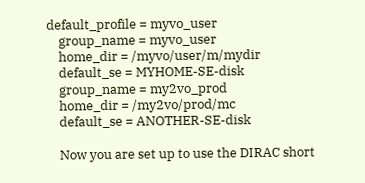default_profile = myvo_user
    group_name = myvo_user
    home_dir = /myvo/user/m/mydir
    default_se = MYHOME-SE-disk
    group_name = my2vo_prod
    home_dir = /my2vo/prod/mc
    default_se = ANOTHER-SE-disk

    Now you are set up to use the DIRAC short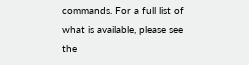commands. For a full list of what is available, please see the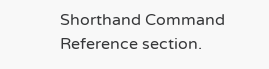Shorthand Command Reference section.